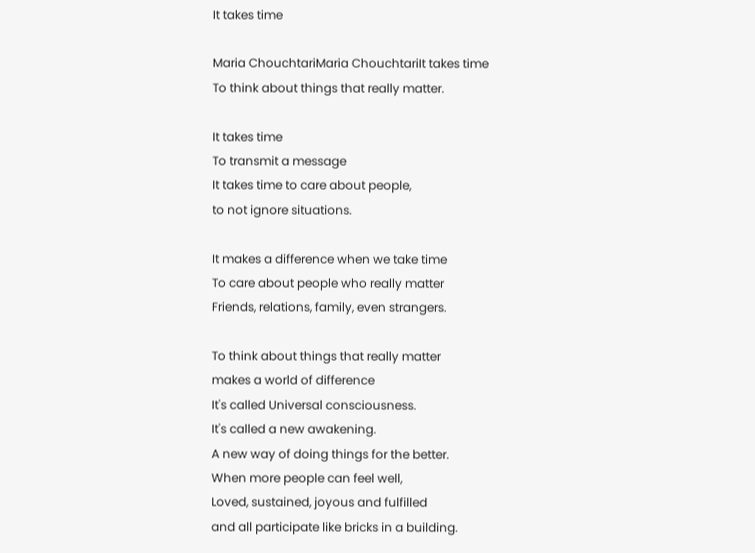It takes time

Maria ChouchtariMaria ChouchtariIt takes time
To think about things that really matter.

It takes time
To transmit a message
It takes time to care about people,
to not ignore situations.

It makes a difference when we take time
To care about people who really matter
Friends, relations, family, even strangers.

To think about things that really matter
makes a world of difference
It's called Universal consciousness.
It's called a new awakening.
A new way of doing things for the better.
When more people can feel well,
Loved, sustained, joyous and fulfilled
and all participate like bricks in a building.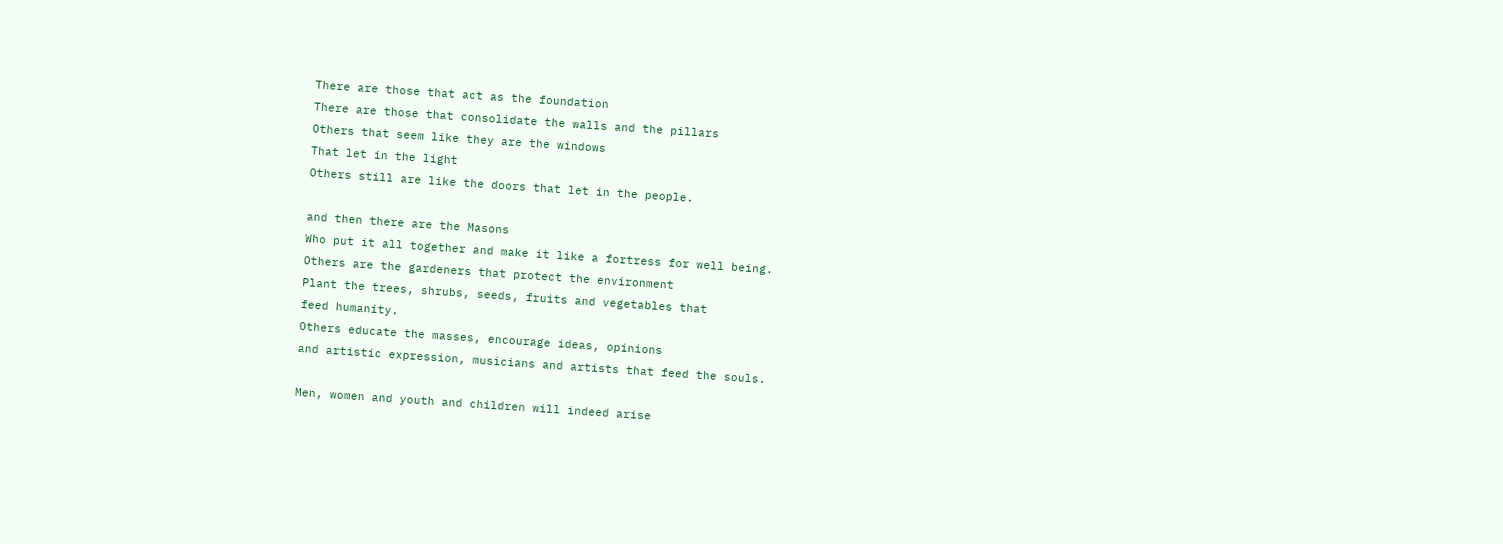There are those that act as the foundation
There are those that consolidate the walls and the pillars
Others that seem like they are the windows
That let in the light
Others still are like the doors that let in the people.

and then there are the Masons
Who put it all together and make it like a fortress for well being.
Others are the gardeners that protect the environment
Plant the trees, shrubs, seeds, fruits and vegetables that
feed humanity.
Others educate the masses, encourage ideas, opinions
and artistic expression, musicians and artists that feed the souls.

Men, women and youth and children will indeed arise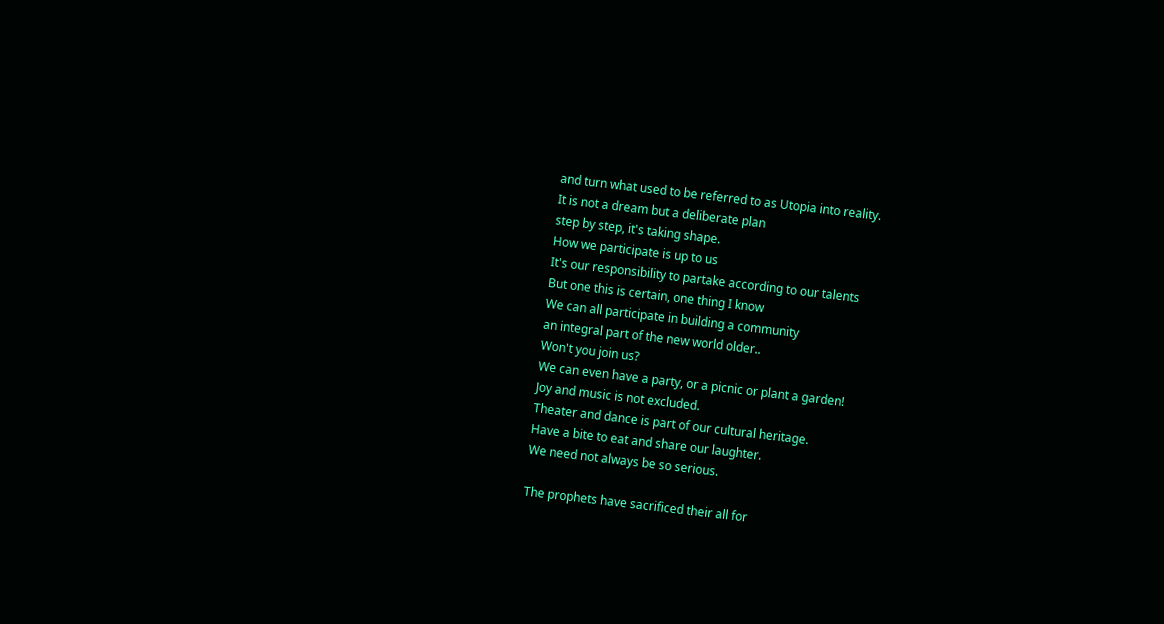and turn what used to be referred to as Utopia into reality.
It is not a dream but a deliberate plan
step by step, it's taking shape.
How we participate is up to us
It's our responsibility to partake according to our talents
But one this is certain, one thing I know
We can all participate in building a community
an integral part of the new world older..
Won't you join us?
We can even have a party, or a picnic or plant a garden!
Joy and music is not excluded.
Theater and dance is part of our cultural heritage.
Have a bite to eat and share our laughter.
We need not always be so serious.

The prophets have sacrificed their all for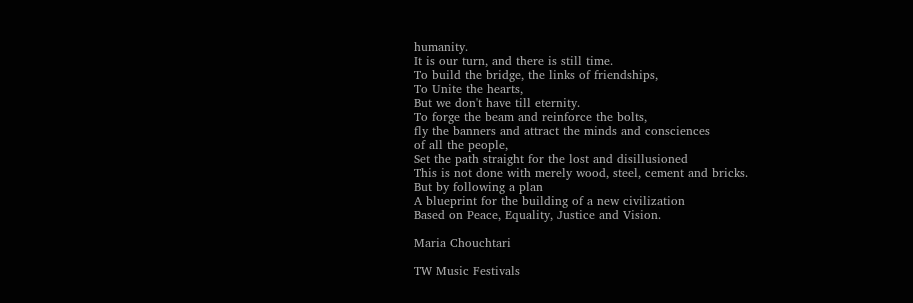humanity.
It is our turn, and there is still time.
To build the bridge, the links of friendships,
To Unite the hearts,
But we don't have till eternity.
To forge the beam and reinforce the bolts,
fly the banners and attract the minds and consciences
of all the people,
Set the path straight for the lost and disillusioned
This is not done with merely wood, steel, cement and bricks.
But by following a plan
A blueprint for the building of a new civilization
Based on Peace, Equality, Justice and Vision.

Maria Chouchtari

TW Music Festivals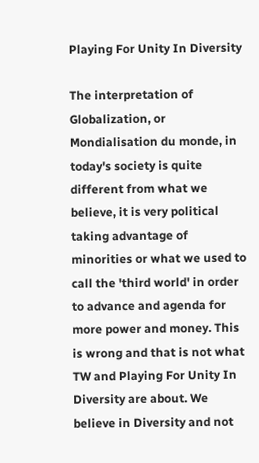Playing For Unity In Diversity

The interpretation of Globalization, or Mondialisation du monde, in today's society is quite different from what we believe, it is very political taking advantage of minorities or what we used to call the 'third world' in order to advance and agenda for more power and money. This is wrong and that is not what TW and Playing For Unity In Diversity are about. We believe in Diversity and not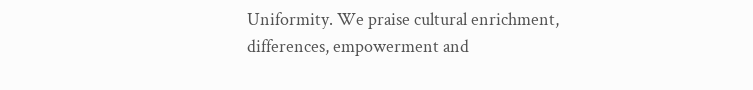Uniformity. We praise cultural enrichment, differences, empowerment and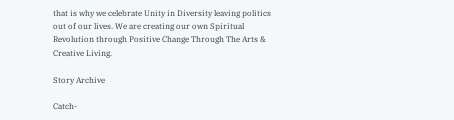that is why we celebrate Unity in Diversity leaving politics out of our lives. We are creating our own Spiritual Revolution through Positive Change Through The Arts & Creative Living.

Story Archive

Catch-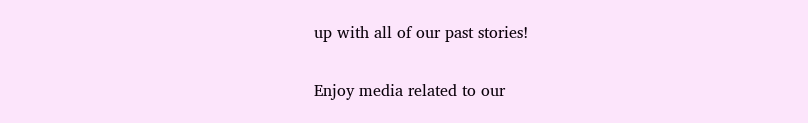up with all of our past stories!


Enjoy media related to our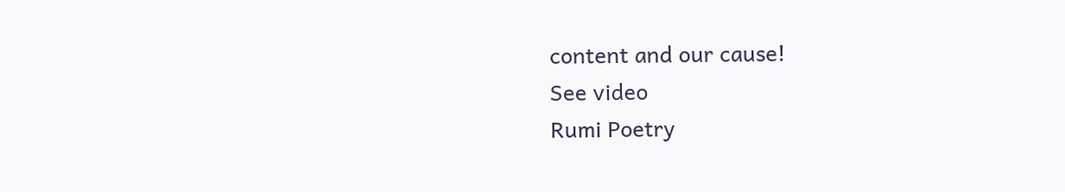content and our cause!
See video
Rumi Poetry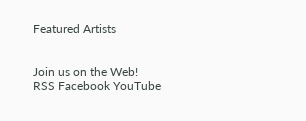Featured Artists


Join us on the Web!
RSS Facebook YouTube